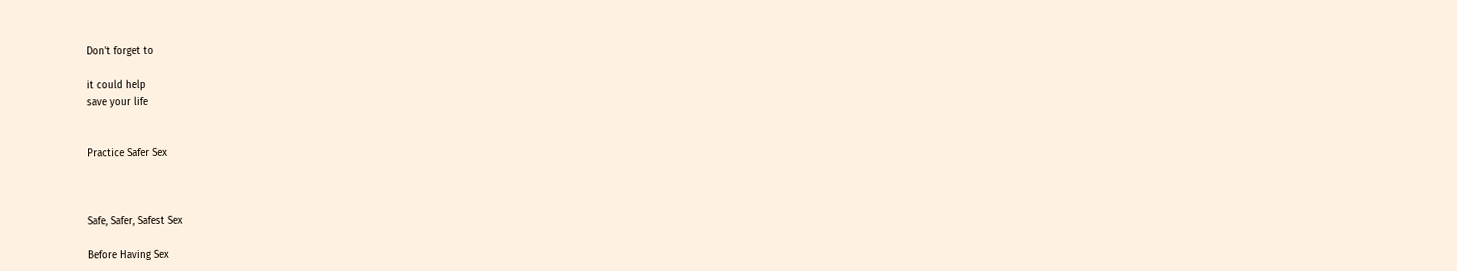Don't forget to

it could help
save your life


Practice Safer Sex



Safe, Safer, Safest Sex

Before Having Sex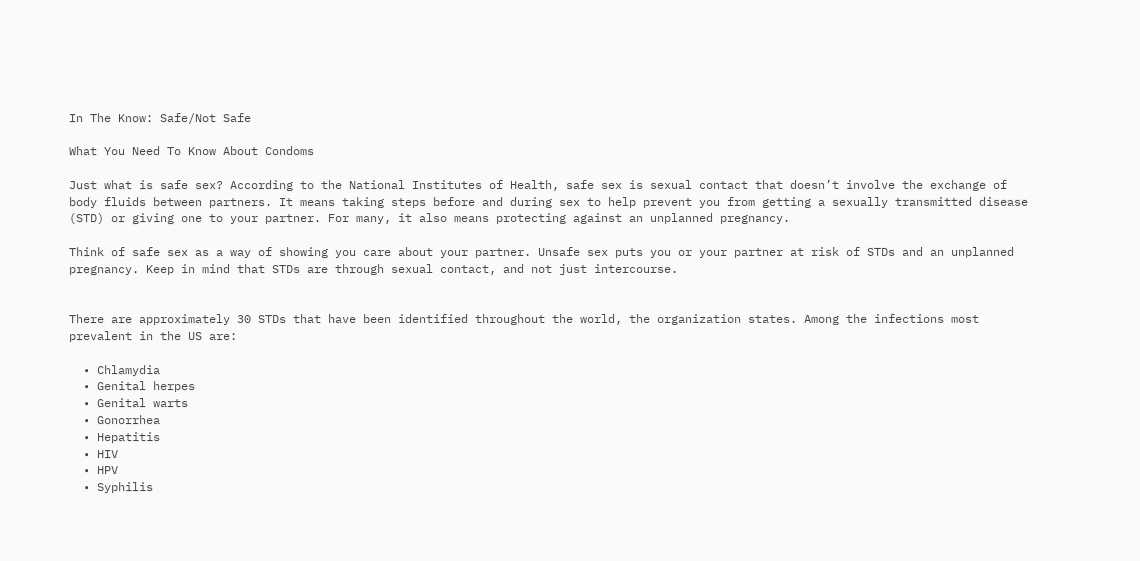In The Know: Safe/Not Safe

What You Need To Know About Condoms

Just what is safe sex? According to the National Institutes of Health, safe sex is sexual contact that doesn’t involve the exchange of body fluids between partners. It means taking steps before and during sex to help prevent you from getting a sexually transmitted disease (STD) or giving one to your partner. For many, it also means protecting against an unplanned pregnancy.

Think of safe sex as a way of showing you care about your partner. Unsafe sex puts you or your partner at risk of STDs and an unplanned pregnancy. Keep in mind that STDs are through sexual contact, and not just intercourse.


There are approximately 30 STDs that have been identified throughout the world, the organization states. Among the infections most prevalent in the US are:

  • Chlamydia
  • Genital herpes
  • Genital warts
  • Gonorrhea
  • Hepatitis
  • HIV
  • HPV
  • Syphilis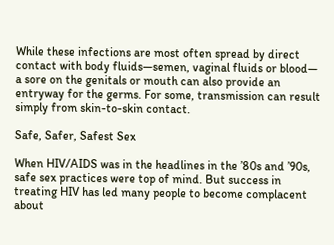While these infections are most often spread by direct contact with body fluids—semen, vaginal fluids or blood— a sore on the genitals or mouth can also provide an entryway for the germs. For some, transmission can result simply from skin-to-skin contact.

Safe, Safer, Safest Sex

When HIV/AIDS was in the headlines in the ’80s and ’90s, safe sex practices were top of mind. But success in treating HIV has led many people to become complacent about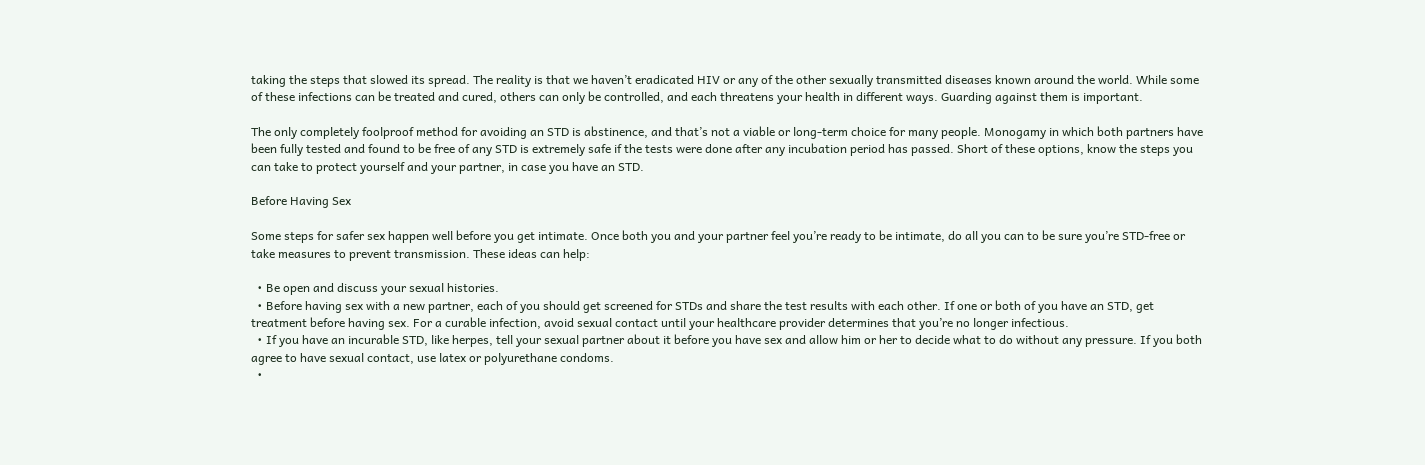taking the steps that slowed its spread. The reality is that we haven’t eradicated HIV or any of the other sexually transmitted diseases known around the world. While some of these infections can be treated and cured, others can only be controlled, and each threatens your health in different ways. Guarding against them is important.

The only completely foolproof method for avoiding an STD is abstinence, and that’s not a viable or long-term choice for many people. Monogamy in which both partners have been fully tested and found to be free of any STD is extremely safe if the tests were done after any incubation period has passed. Short of these options, know the steps you can take to protect yourself and your partner, in case you have an STD.

Before Having Sex

Some steps for safer sex happen well before you get intimate. Once both you and your partner feel you’re ready to be intimate, do all you can to be sure you’re STD-free or take measures to prevent transmission. These ideas can help:

  • Be open and discuss your sexual histories.
  • Before having sex with a new partner, each of you should get screened for STDs and share the test results with each other. If one or both of you have an STD, get treatment before having sex. For a curable infection, avoid sexual contact until your healthcare provider determines that you’re no longer infectious.
  • If you have an incurable STD, like herpes, tell your sexual partner about it before you have sex and allow him or her to decide what to do without any pressure. If you both agree to have sexual contact, use latex or polyurethane condoms.
  •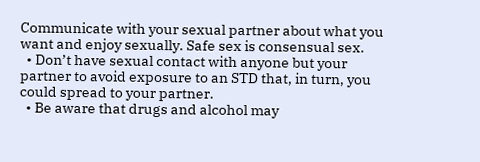Communicate with your sexual partner about what you want and enjoy sexually. Safe sex is consensual sex.
  • Don’t have sexual contact with anyone but your partner to avoid exposure to an STD that, in turn, you could spread to your partner.
  • Be aware that drugs and alcohol may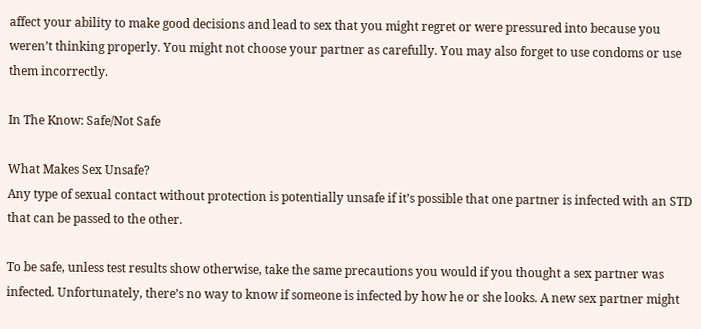affect your ability to make good decisions and lead to sex that you might regret or were pressured into because you weren’t thinking properly. You might not choose your partner as carefully. You may also forget to use condoms or use them incorrectly.

In The Know: Safe/Not Safe

What Makes Sex Unsafe?
Any type of sexual contact without protection is potentially unsafe if it’s possible that one partner is infected with an STD that can be passed to the other.

To be safe, unless test results show otherwise, take the same precautions you would if you thought a sex partner was infected. Unfortunately, there’s no way to know if someone is infected by how he or she looks. A new sex partner might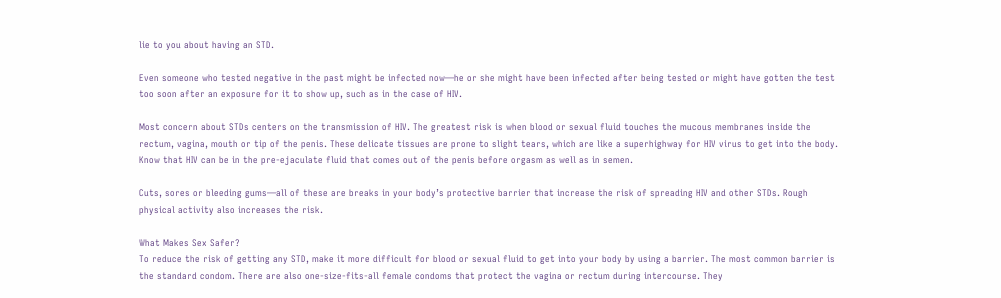lie to you about having an STD.

Even someone who tested negative in the past might be infected now—he or she might have been infected after being tested or might have gotten the test too soon after an exposure for it to show up, such as in the case of HIV.

Most concern about STDs centers on the transmission of HIV. The greatest risk is when blood or sexual fluid touches the mucous membranes inside the rectum, vagina, mouth or tip of the penis. These delicate tissues are prone to slight tears, which are like a superhighway for HIV virus to get into the body. Know that HIV can be in the pre-ejaculate fluid that comes out of the penis before orgasm as well as in semen.

Cuts, sores or bleeding gums—all of these are breaks in your body’s protective barrier that increase the risk of spreading HIV and other STDs. Rough physical activity also increases the risk.

What Makes Sex Safer?
To reduce the risk of getting any STD, make it more difficult for blood or sexual fluid to get into your body by using a barrier. The most common barrier is the standard condom. There are also one-size-fits-all female condoms that protect the vagina or rectum during intercourse. They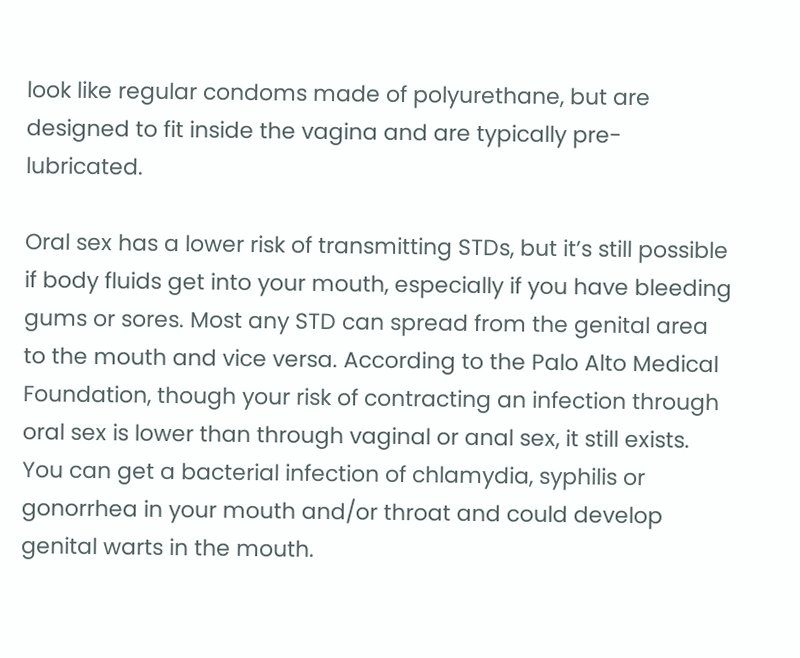look like regular condoms made of polyurethane, but are designed to fit inside the vagina and are typically pre-lubricated.

Oral sex has a lower risk of transmitting STDs, but it’s still possible if body fluids get into your mouth, especially if you have bleeding gums or sores. Most any STD can spread from the genital area to the mouth and vice versa. According to the Palo Alto Medical Foundation, though your risk of contracting an infection through oral sex is lower than through vaginal or anal sex, it still exists. You can get a bacterial infection of chlamydia, syphilis or gonorrhea in your mouth and/or throat and could develop genital warts in the mouth.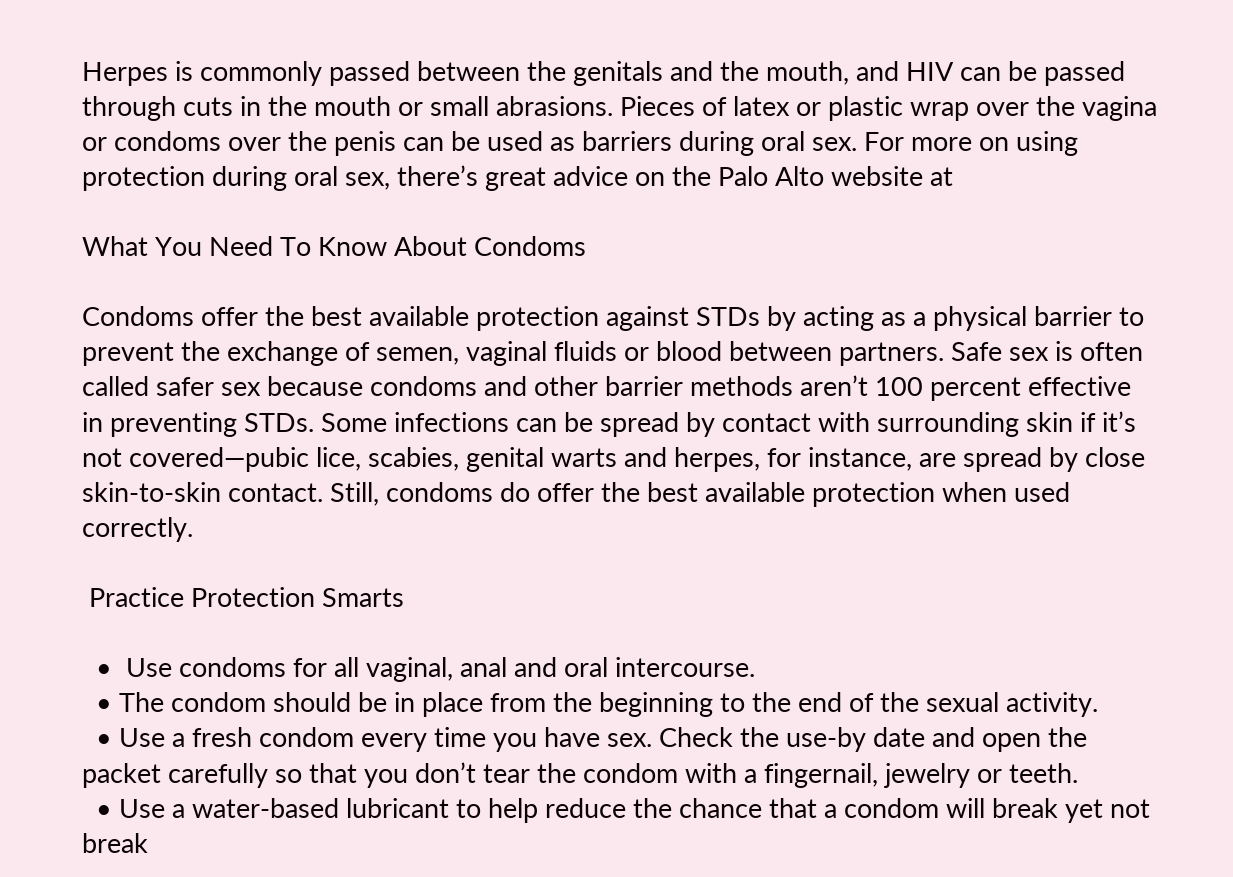Herpes is commonly passed between the genitals and the mouth, and HIV can be passed through cuts in the mouth or small abrasions. Pieces of latex or plastic wrap over the vagina or condoms over the penis can be used as barriers during oral sex. For more on using protection during oral sex, there’s great advice on the Palo Alto website at

What You Need To Know About Condoms

Condoms offer the best available protection against STDs by acting as a physical barrier to prevent the exchange of semen, vaginal fluids or blood between partners. Safe sex is often called safer sex because condoms and other barrier methods aren’t 100 percent effective in preventing STDs. Some infections can be spread by contact with surrounding skin if it’s not covered—pubic lice, scabies, genital warts and herpes, for instance, are spread by close skin-to-skin contact. Still, condoms do offer the best available protection when used correctly.

 Practice Protection Smarts

  •  Use condoms for all vaginal, anal and oral intercourse.
  • The condom should be in place from the beginning to the end of the sexual activity.
  • Use a fresh condom every time you have sex. Check the use-by date and open the packet carefully so that you don’t tear the condom with a fingernail, jewelry or teeth.
  • Use a water-based lubricant to help reduce the chance that a condom will break yet not break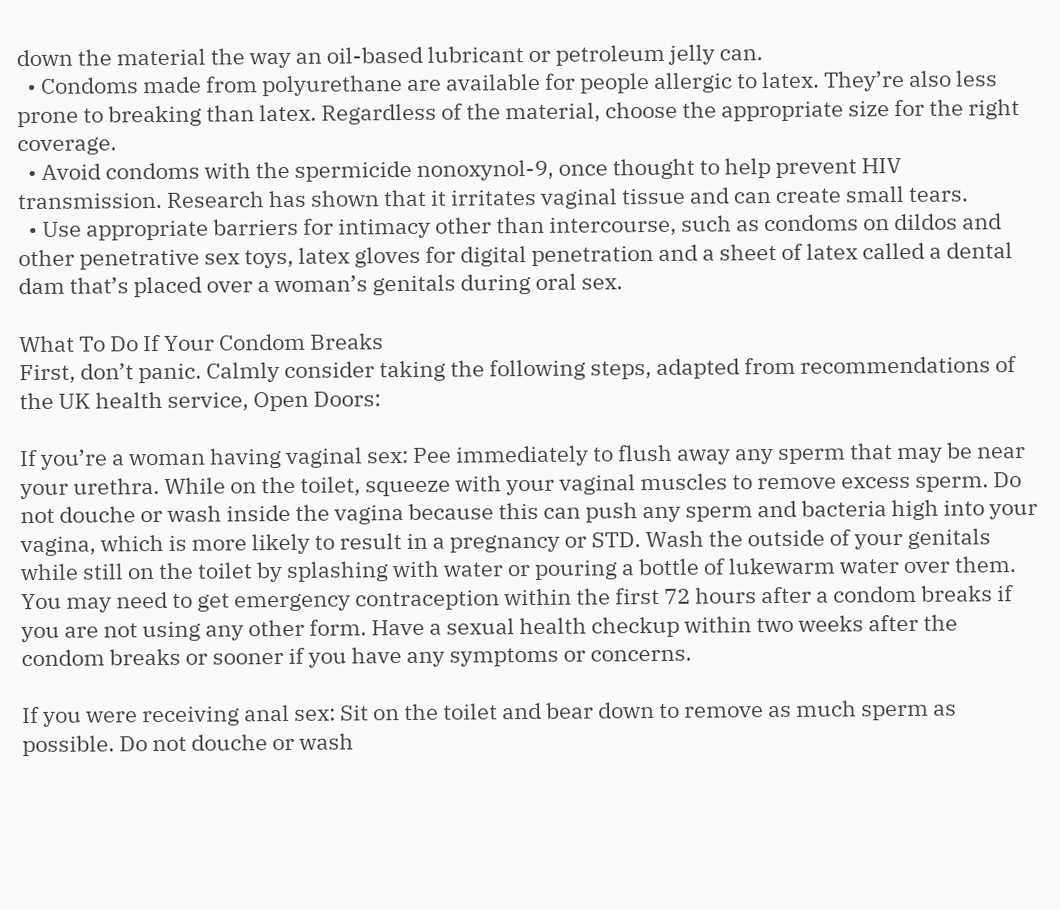down the material the way an oil-based lubricant or petroleum jelly can.
  • Condoms made from polyurethane are available for people allergic to latex. They’re also less prone to breaking than latex. Regardless of the material, choose the appropriate size for the right coverage.
  • Avoid condoms with the spermicide nonoxynol-9, once thought to help prevent HIV transmission. Research has shown that it irritates vaginal tissue and can create small tears.
  • Use appropriate barriers for intimacy other than intercourse, such as condoms on dildos and other penetrative sex toys, latex gloves for digital penetration and a sheet of latex called a dental dam that’s placed over a woman’s genitals during oral sex.

What To Do If Your Condom Breaks
First, don’t panic. Calmly consider taking the following steps, adapted from recommendations of the UK health service, Open Doors:

If you’re a woman having vaginal sex: Pee immediately to flush away any sperm that may be near your urethra. While on the toilet, squeeze with your vaginal muscles to remove excess sperm. Do not douche or wash inside the vagina because this can push any sperm and bacteria high into your vagina, which is more likely to result in a pregnancy or STD. Wash the outside of your genitals while still on the toilet by splashing with water or pouring a bottle of lukewarm water over them. You may need to get emergency contraception within the first 72 hours after a condom breaks if you are not using any other form. Have a sexual health checkup within two weeks after the condom breaks or sooner if you have any symptoms or concerns.

If you were receiving anal sex: Sit on the toilet and bear down to remove as much sperm as possible. Do not douche or wash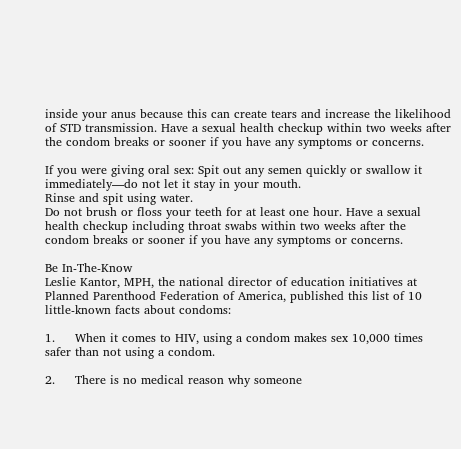inside your anus because this can create tears and increase the likelihood of STD transmission. Have a sexual health checkup within two weeks after the condom breaks or sooner if you have any symptoms or concerns.

If you were giving oral sex: Spit out any semen quickly or swallow it immediately—do not let it stay in your mouth.
Rinse and spit using water.
Do not brush or floss your teeth for at least one hour. Have a sexual health checkup including throat swabs within two weeks after the condom breaks or sooner if you have any symptoms or concerns.

Be In-The-Know
Leslie Kantor, MPH, the national director of education initiatives at Planned Parenthood Federation of America, published this list of 10 little-known facts about condoms:

1.     When it comes to HIV, using a condom makes sex 10,000 times safer than not using a condom.

2.     There is no medical reason why someone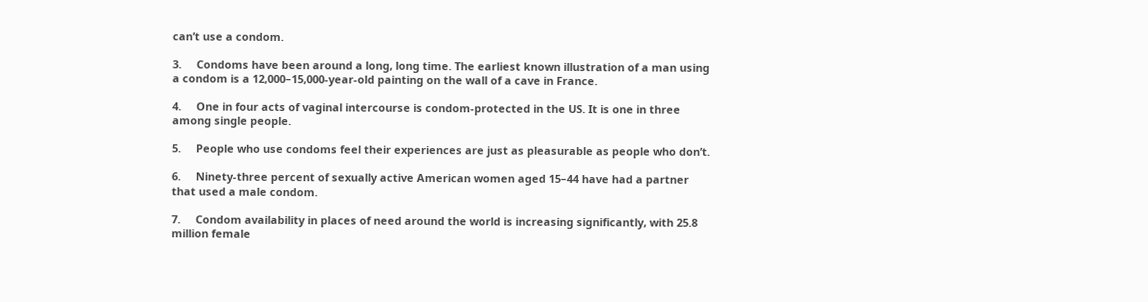can’t use a condom.

3.     Condoms have been around a long, long time. The earliest known illustration of a man using a condom is a 12,000–15,000-year-old painting on the wall of a cave in France.

4.     One in four acts of vaginal intercourse is condom-protected in the US. It is one in three among single people.

5.     People who use condoms feel their experiences are just as pleasurable as people who don’t.

6.     Ninety-three percent of sexually active American women aged 15–44 have had a partner that used a male condom.

7.     Condom availability in places of need around the world is increasing significantly, with 25.8 million female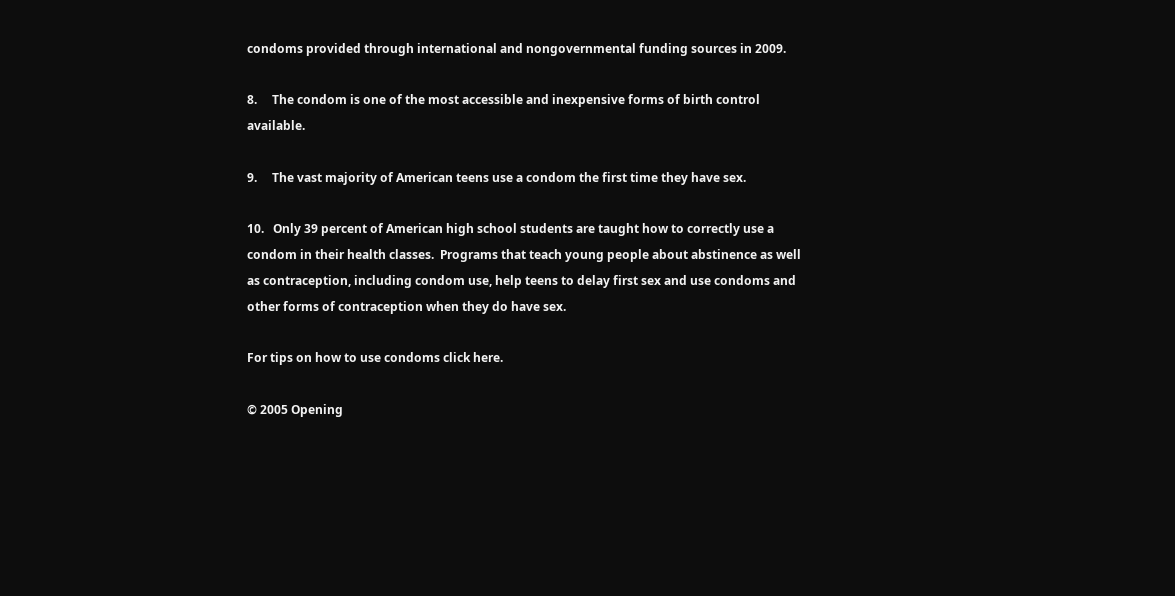condoms provided through international and nongovernmental funding sources in 2009.

8.     The condom is one of the most accessible and inexpensive forms of birth control available.

9.     The vast majority of American teens use a condom the first time they have sex.

10.   Only 39 percent of American high school students are taught how to correctly use a condom in their health classes.  Programs that teach young people about abstinence as well as contraception, including condom use, help teens to delay first sex and use condoms and other forms of contraception when they do have sex.

For tips on how to use condoms click here.

© 2005 Opening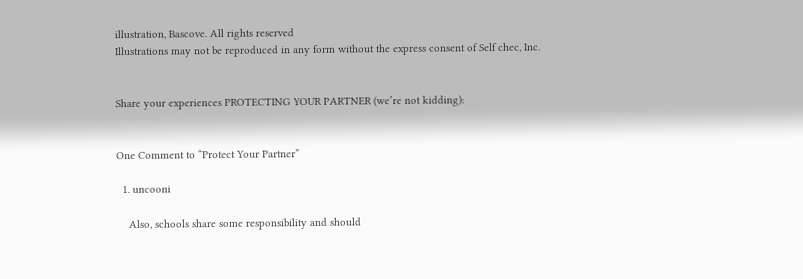illustration, Bascove. All rights reserved
Illustrations may not be reproduced in any form without the express consent of Self chec, Inc.


Share your experiences PROTECTING YOUR PARTNER (we’re not kidding):


One Comment to “Protect Your Partner”

  1. uncooni

    Also, schools share some responsibility and should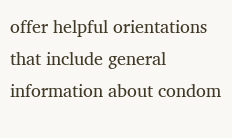offer helpful orientations that include general information about condom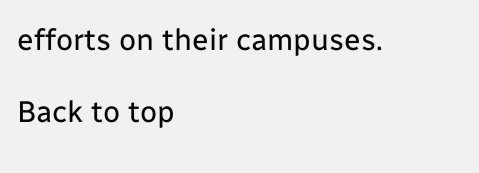efforts on their campuses.

Back to top